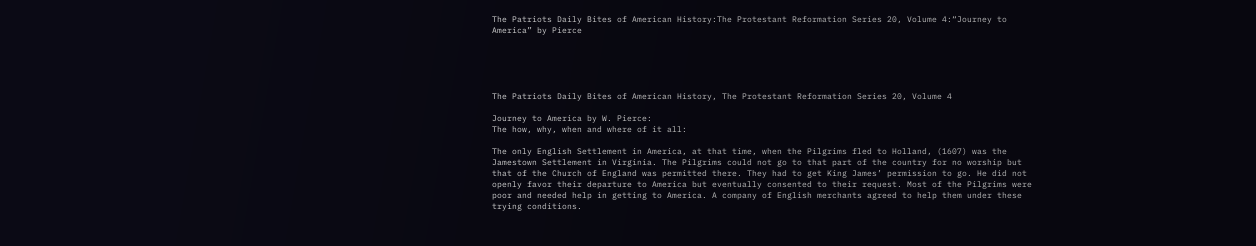The Patriots Daily Bites of American History:The Protestant Reformation Series 20, Volume 4:“Journey to America” by Pierce





The Patriots Daily Bites of American History, The Protestant Reformation Series 20, Volume 4

Journey to America by W. Pierce:
The how, why, when and where of it all:

The only English Settlement in America, at that time, when the Pilgrims fled to Holland, (1607) was the Jamestown Settlement in Virginia. The Pilgrims could not go to that part of the country for no worship but that of the Church of England was permitted there. They had to get King James’ permission to go. He did not openly favor their departure to America but eventually consented to their request. Most of the Pilgrims were poor and needed help in getting to America. A company of English merchants agreed to help them under these trying conditions.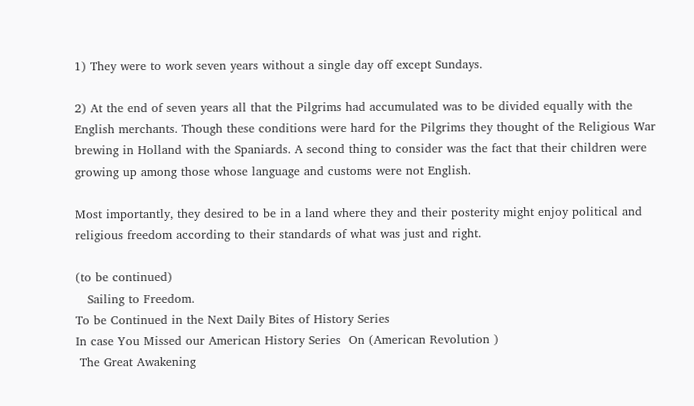1) They were to work seven years without a single day off except Sundays.

2) At the end of seven years all that the Pilgrims had accumulated was to be divided equally with the English merchants. Though these conditions were hard for the Pilgrims they thought of the Religious War brewing in Holland with the Spaniards. A second thing to consider was the fact that their children were growing up among those whose language and customs were not English.

Most importantly, they desired to be in a land where they and their posterity might enjoy political and religious freedom according to their standards of what was just and right.

(to be continued)
   Sailing to Freedom.
To be Continued in the Next Daily Bites of History Series
In case You Missed our American History Series  On (American Revolution )
 The Great Awakening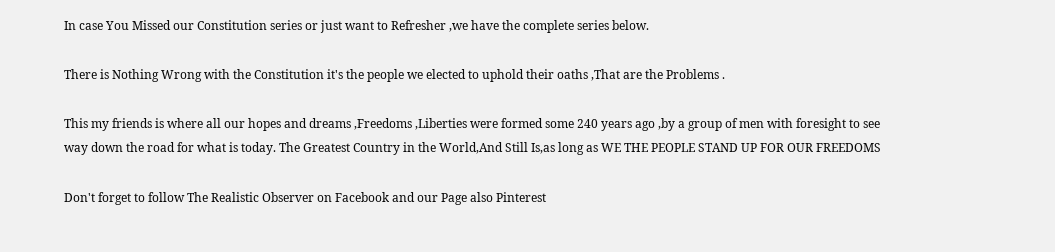In case You Missed our Constitution series or just want to Refresher ,we have the complete series below.

There is Nothing Wrong with the Constitution it's the people we elected to uphold their oaths ,That are the Problems .

This my friends is where all our hopes and dreams ,Freedoms ,Liberties were formed some 240 years ago ,by a group of men with foresight to see way down the road for what is today. The Greatest Country in the World,And Still Is,as long as WE THE PEOPLE STAND UP FOR OUR FREEDOMS

Don't forget to follow The Realistic Observer on Facebook and our Page also Pinterest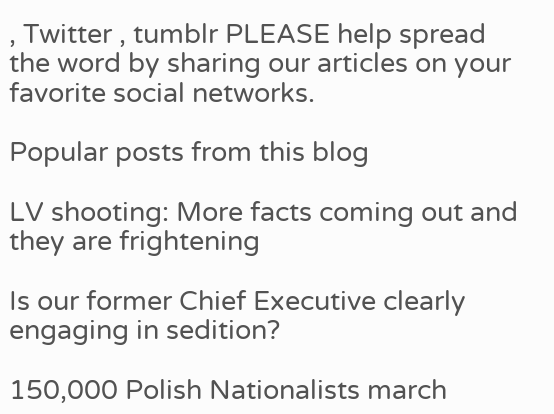, Twitter , tumblr PLEASE help spread the word by sharing our articles on your favorite social networks.

Popular posts from this blog

LV shooting: More facts coming out and they are frightening

Is our former Chief Executive clearly engaging in sedition?

150,000 Polish Nationalists march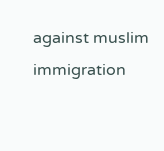against muslim immigration